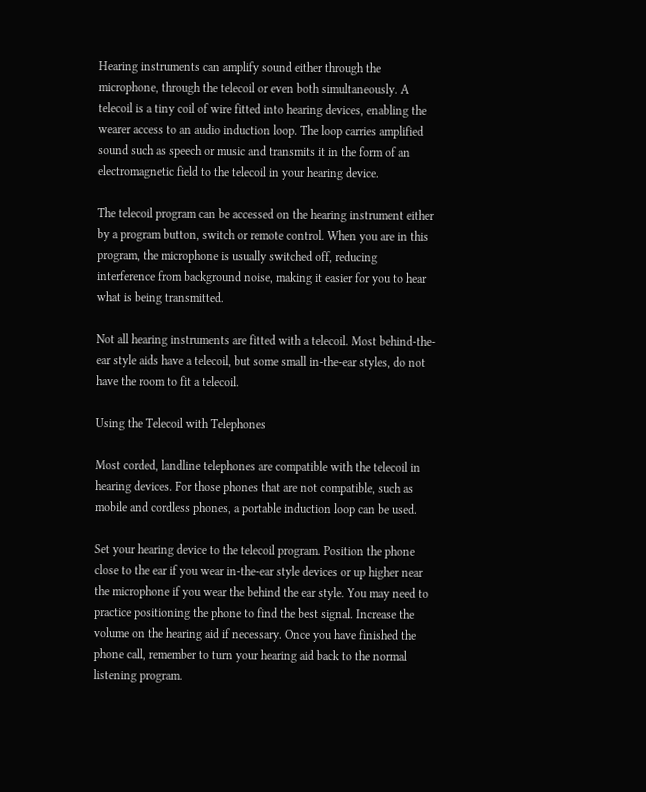Hearing instruments can amplify sound either through the microphone, through the telecoil or even both simultaneously. A telecoil is a tiny coil of wire fitted into hearing devices, enabling the wearer access to an audio induction loop. The loop carries amplified sound such as speech or music and transmits it in the form of an electromagnetic field to the telecoil in your hearing device.

The telecoil program can be accessed on the hearing instrument either by a program button, switch or remote control. When you are in this program, the microphone is usually switched off, reducing interference from background noise, making it easier for you to hear what is being transmitted.

Not all hearing instruments are fitted with a telecoil. Most behind-the-ear style aids have a telecoil, but some small in-the-ear styles, do not have the room to fit a telecoil.

Using the Telecoil with Telephones

Most corded, landline telephones are compatible with the telecoil in hearing devices. For those phones that are not compatible, such as mobile and cordless phones, a portable induction loop can be used.

Set your hearing device to the telecoil program. Position the phone close to the ear if you wear in-the-ear style devices or up higher near the microphone if you wear the behind the ear style. You may need to practice positioning the phone to find the best signal. Increase the volume on the hearing aid if necessary. Once you have finished the phone call, remember to turn your hearing aid back to the normal listening program.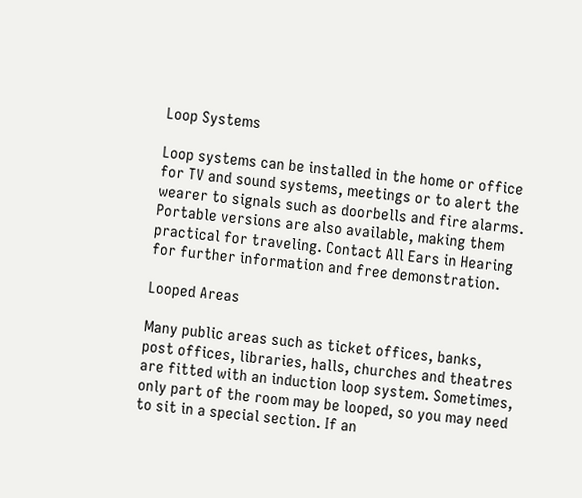Loop Systems

Loop systems can be installed in the home or office for TV and sound systems, meetings or to alert the wearer to signals such as doorbells and fire alarms. Portable versions are also available, making them practical for traveling. Contact All Ears in Hearing for further information and free demonstration.

Looped Areas

Many public areas such as ticket offices, banks, post offices, libraries, halls, churches and theatres are fitted with an induction loop system. Sometimes, only part of the room may be looped, so you may need to sit in a special section. If an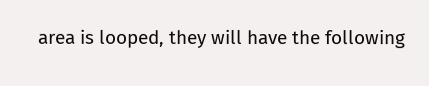area is looped, they will have the following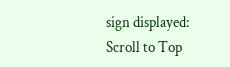sign displayed:
Scroll to Top